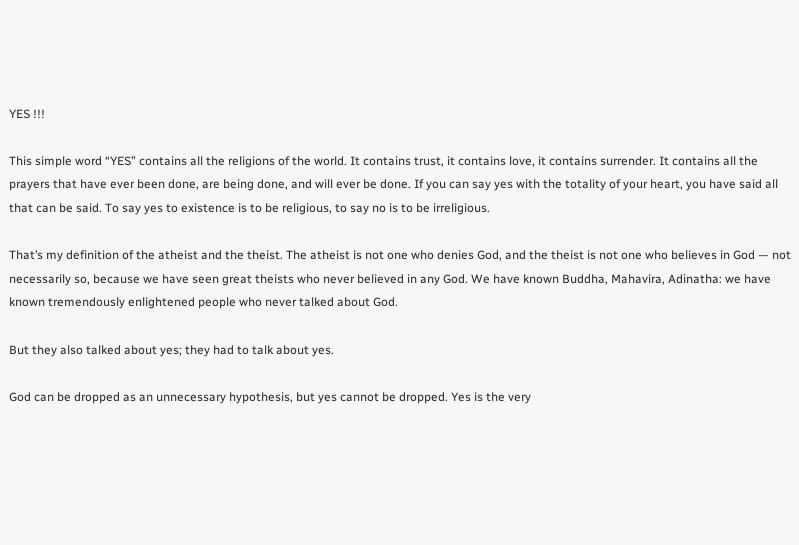YES !!!

This simple word “YES” contains all the religions of the world. It contains trust, it contains love, it contains surrender. It contains all the prayers that have ever been done, are being done, and will ever be done. If you can say yes with the totality of your heart, you have said all that can be said. To say yes to existence is to be religious, to say no is to be irreligious.

That’s my definition of the atheist and the theist. The atheist is not one who denies God, and the theist is not one who believes in God — not necessarily so, because we have seen great theists who never believed in any God. We have known Buddha, Mahavira, Adinatha: we have known tremendously enlightened people who never talked about God.

But they also talked about yes; they had to talk about yes.

God can be dropped as an unnecessary hypothesis, but yes cannot be dropped. Yes is the very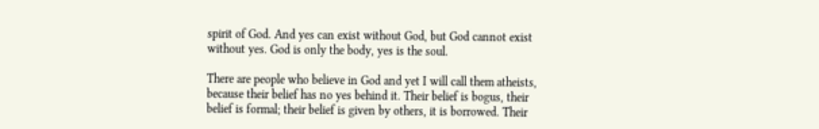spirit of God. And yes can exist without God, but God cannot exist without yes. God is only the body, yes is the soul.

There are people who believe in God and yet I will call them atheists, because their belief has no yes behind it. Their belief is bogus, their belief is formal; their belief is given by others, it is borrowed. Their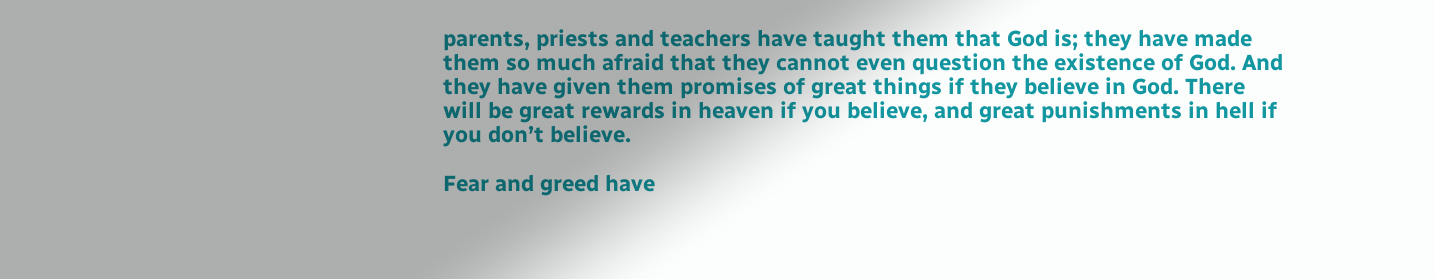parents, priests and teachers have taught them that God is; they have made them so much afraid that they cannot even question the existence of God. And they have given them promises of great things if they believe in God. There will be great rewards in heaven if you believe, and great punishments in hell if you don’t believe.

Fear and greed have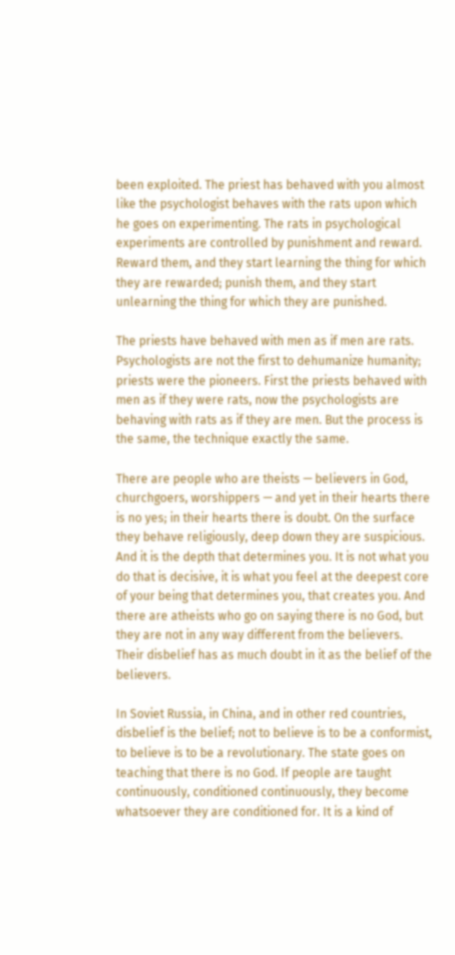been exploited. The priest has behaved with you almost like the psychologist behaves with the rats upon which he goes on experimenting. The rats in psychological experiments are controlled by punishment and reward. Reward them, and they start learning the thing for which they are rewarded; punish them, and they start unlearning the thing for which they are punished.

The priests have behaved with men as if men are rats. Psychologists are not the first to dehumanize humanity; priests were the pioneers. First the priests behaved with men as if they were rats, now the psychologists are behaving with rats as if they are men. But the process is the same, the technique exactly the same.

There are people who are theists — believers in God, churchgoers, worshippers — and yet in their hearts there is no yes; in their hearts there is doubt. On the surface they behave religiously, deep down they are suspicious. And it is the depth that determines you. It is not what you do that is decisive, it is what you feel at the deepest core of your being that determines you, that creates you. And there are atheists who go on saying there is no God, but they are not in any way different from the believers. Their disbelief has as much doubt in it as the belief of the believers.

In Soviet Russia, in China, and in other red countries, disbelief is the belief; not to believe is to be a conformist, to believe is to be a revolutionary. The state goes on teaching that there is no God. If people are taught continuously, conditioned continuously, they become whatsoever they are conditioned for. It is a kind of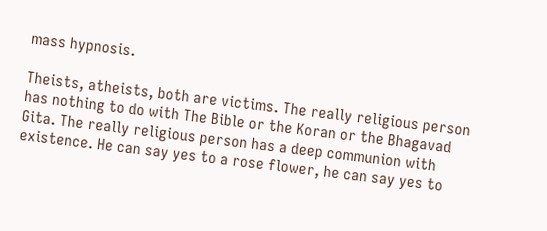mass hypnosis.

Theists, atheists, both are victims. The really religious person has nothing to do with The Bible or the Koran or the Bhagavad Gita. The really religious person has a deep communion with existence. He can say yes to a rose flower, he can say yes to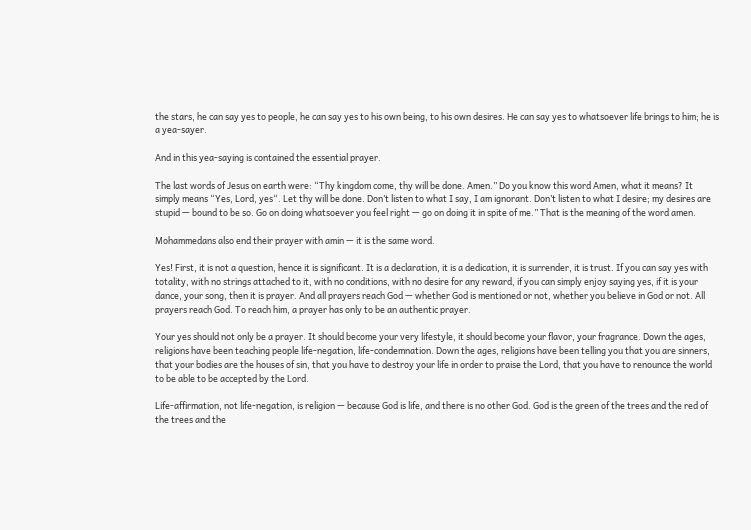the stars, he can say yes to people, he can say yes to his own being, to his own desires. He can say yes to whatsoever life brings to him; he is a yea-sayer.

And in this yea-saying is contained the essential prayer.

The last words of Jesus on earth were: “Thy kingdom come, thy will be done. Amen.” Do you know this word Amen, what it means? It simply means “Yes, Lord, yes“. Let thy will be done. Don’t listen to what I say, I am ignorant. Don’t listen to what I desire; my desires are stupid — bound to be so. Go on doing whatsoever you feel right — go on doing it in spite of me.” That is the meaning of the word amen.

Mohammedans also end their prayer with amin — it is the same word.

Yes! First, it is not a question, hence it is significant. It is a declaration, it is a dedication, it is surrender, it is trust. If you can say yes with totality, with no strings attached to it, with no conditions, with no desire for any reward, if you can simply enjoy saying yes, if it is your dance, your song, then it is prayer. And all prayers reach God — whether God is mentioned or not, whether you believe in God or not. All prayers reach God. To reach him, a prayer has only to be an authentic prayer.

Your yes should not only be a prayer. It should become your very lifestyle, it should become your flavor, your fragrance. Down the ages, religions have been teaching people life-negation, life-condemnation. Down the ages, religions have been telling you that you are sinners, that your bodies are the houses of sin, that you have to destroy your life in order to praise the Lord, that you have to renounce the world to be able to be accepted by the Lord.

Life-affirmation, not life-negation, is religion — because God is life, and there is no other God. God is the green of the trees and the red of the trees and the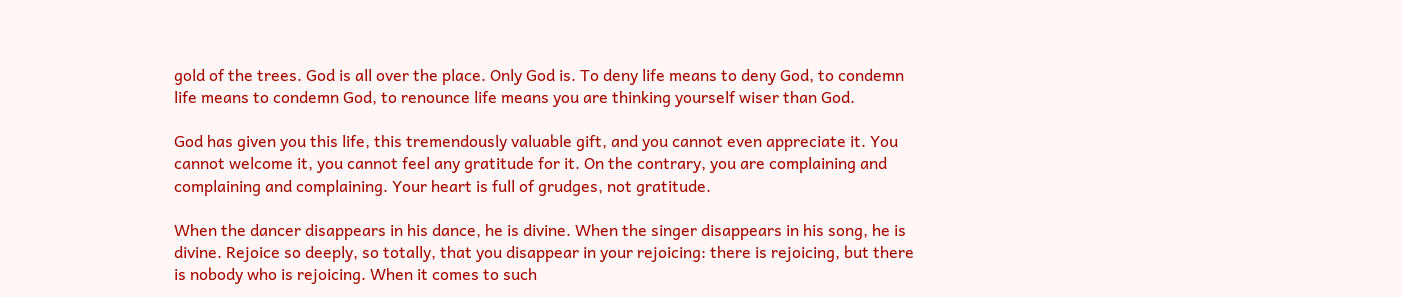gold of the trees. God is all over the place. Only God is. To deny life means to deny God, to condemn life means to condemn God, to renounce life means you are thinking yourself wiser than God.

God has given you this life, this tremendously valuable gift, and you cannot even appreciate it. You cannot welcome it, you cannot feel any gratitude for it. On the contrary, you are complaining and complaining and complaining. Your heart is full of grudges, not gratitude.

When the dancer disappears in his dance, he is divine. When the singer disappears in his song, he is divine. Rejoice so deeply, so totally, that you disappear in your rejoicing: there is rejoicing, but there is nobody who is rejoicing. When it comes to such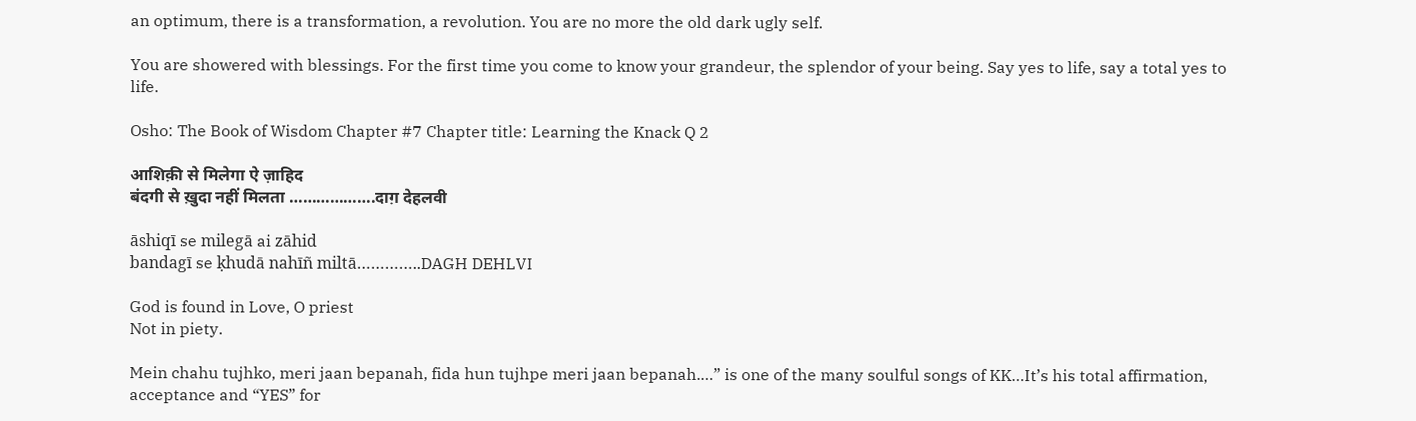an optimum, there is a transformation, a revolution. You are no more the old dark ugly self.

You are showered with blessings. For the first time you come to know your grandeur, the splendor of your being. Say yes to life, say a total yes to life.

Osho: The Book of Wisdom Chapter #7 Chapter title: Learning the Knack Q 2

आशिक़ी से मिलेगा ऐ ज़ाहिद
बंदगी से ख़ुदा नहीं मिलता ……………….दाग़ देहलवी

āshiqī se milegā ai zāhid
bandagī se ḳhudā nahīñ miltā…………..DAGH DEHLVI

God is found in Love, O priest
Not in piety.

Mein chahu tujhko, meri jaan bepanah, fida hun tujhpe meri jaan bepanah.…” is one of the many soulful songs of KK…It’s his total affirmation, acceptance and “YES” for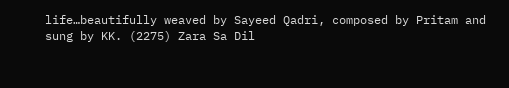life…beautifully weaved by Sayeed Qadri, composed by Pritam and sung by KK. (2275) Zara Sa Dil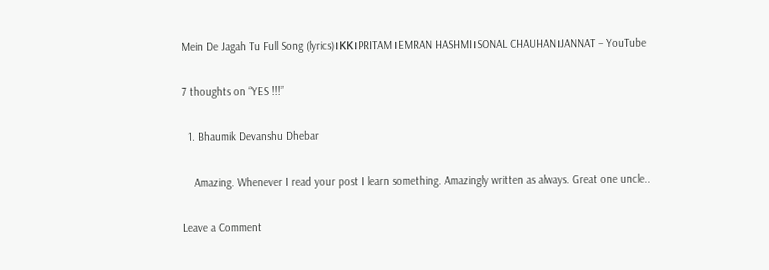Mein De Jagah Tu Full Song (lyrics)।KK।PRITAM।EMRAN HASHMI।SONAL CHAUHAN।JANNAT – YouTube

7 thoughts on “YES !!!”

  1. Bhaumik Devanshu Dhebar

    Amazing. Whenever I read your post I learn something. Amazingly written as always. Great one uncle..

Leave a Comment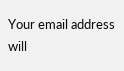Your email address will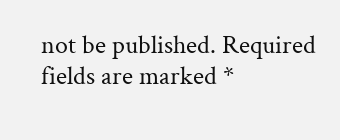not be published. Required fields are marked *